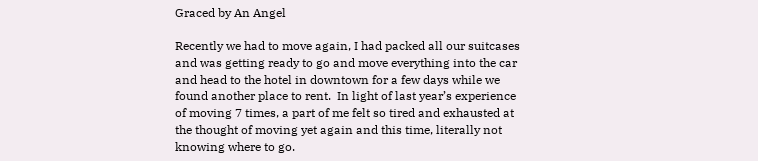Graced by An Angel

Recently we had to move again, I had packed all our suitcases and was getting ready to go and move everything into the car and head to the hotel in downtown for a few days while we found another place to rent.  In light of last year’s experience of moving 7 times, a part of me felt so tired and exhausted at the thought of moving yet again and this time, literally not knowing where to go.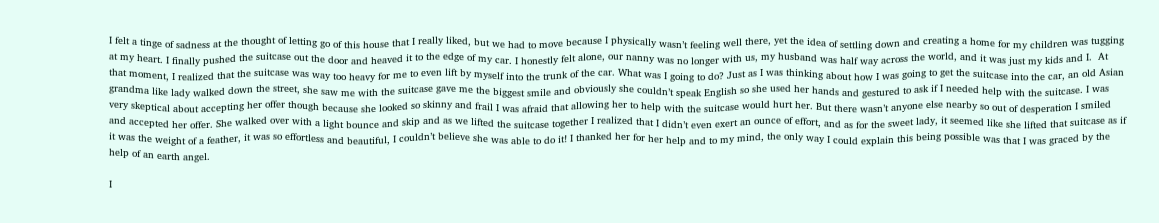I felt a tinge of sadness at the thought of letting go of this house that I really liked, but we had to move because I physically wasn’t feeling well there, yet the idea of settling down and creating a home for my children was tugging at my heart. I finally pushed the suitcase out the door and heaved it to the edge of my car. I honestly felt alone, our nanny was no longer with us, my husband was half way across the world, and it was just my kids and I.  At that moment, I realized that the suitcase was way too heavy for me to even lift by myself into the trunk of the car. What was I going to do? Just as I was thinking about how I was going to get the suitcase into the car, an old Asian grandma like lady walked down the street, she saw me with the suitcase gave me the biggest smile and obviously she couldn’t speak English so she used her hands and gestured to ask if I needed help with the suitcase. I was very skeptical about accepting her offer though because she looked so skinny and frail I was afraid that allowing her to help with the suitcase would hurt her. But there wasn’t anyone else nearby so out of desperation I smiled and accepted her offer. She walked over with a light bounce and skip and as we lifted the suitcase together I realized that I didn’t even exert an ounce of effort, and as for the sweet lady, it seemed like she lifted that suitcase as if it was the weight of a feather, it was so effortless and beautiful, I couldn’t believe she was able to do it! I thanked her for her help and to my mind, the only way I could explain this being possible was that I was graced by the help of an earth angel.

I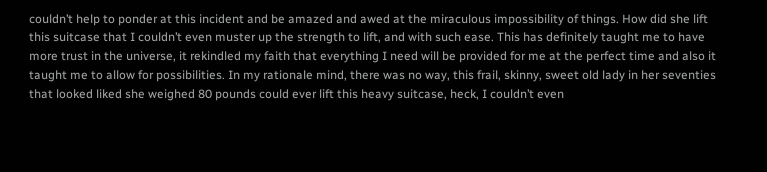couldn’t help to ponder at this incident and be amazed and awed at the miraculous impossibility of things. How did she lift this suitcase that I couldn’t even muster up the strength to lift, and with such ease. This has definitely taught me to have more trust in the universe, it rekindled my faith that everything I need will be provided for me at the perfect time and also it taught me to allow for possibilities. In my rationale mind, there was no way, this frail, skinny, sweet old lady in her seventies that looked liked she weighed 80 pounds could ever lift this heavy suitcase, heck, I couldn’t even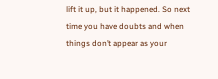lift it up, but it happened. So next time you have doubts and when things don’t appear as your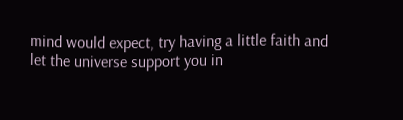mind would expect, try having a little faith and let the universe support you in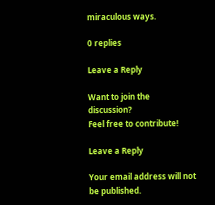miraculous ways.

0 replies

Leave a Reply

Want to join the discussion?
Feel free to contribute!

Leave a Reply

Your email address will not be published.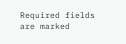Required fields are marked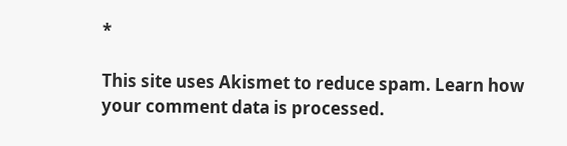*

This site uses Akismet to reduce spam. Learn how your comment data is processed.